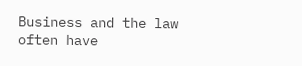Business and the law often have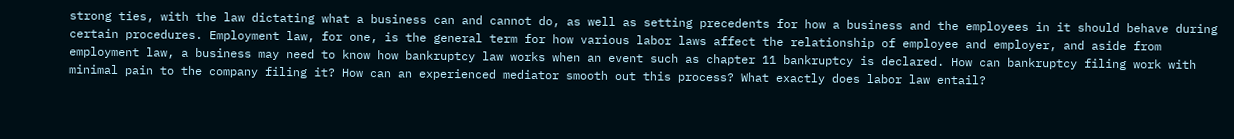strong ties, with the law dictating what a business can and cannot do, as well as setting precedents for how a business and the employees in it should behave during certain procedures. Employment law, for one, is the general term for how various labor laws affect the relationship of employee and employer, and aside from employment law, a business may need to know how bankruptcy law works when an event such as chapter 11 bankruptcy is declared. How can bankruptcy filing work with minimal pain to the company filing it? How can an experienced mediator smooth out this process? What exactly does labor law entail?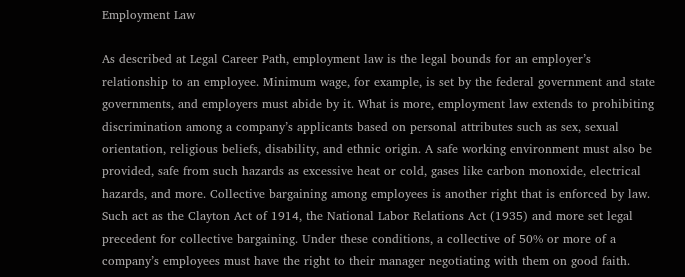Employment Law

As described at Legal Career Path, employment law is the legal bounds for an employer’s relationship to an employee. Minimum wage, for example, is set by the federal government and state governments, and employers must abide by it. What is more, employment law extends to prohibiting discrimination among a company’s applicants based on personal attributes such as sex, sexual orientation, religious beliefs, disability, and ethnic origin. A safe working environment must also be provided, safe from such hazards as excessive heat or cold, gases like carbon monoxide, electrical hazards, and more. Collective bargaining among employees is another right that is enforced by law. Such act as the Clayton Act of 1914, the National Labor Relations Act (1935) and more set legal precedent for collective bargaining. Under these conditions, a collective of 50% or more of a company’s employees must have the right to their manager negotiating with them on good faith.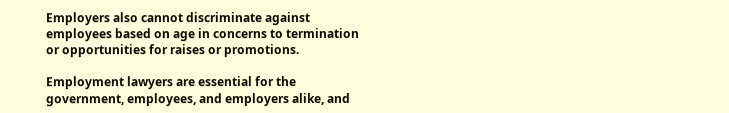Employers also cannot discriminate against employees based on age in concerns to termination or opportunities for raises or promotions.

Employment lawyers are essential for the government, employees, and employers alike, and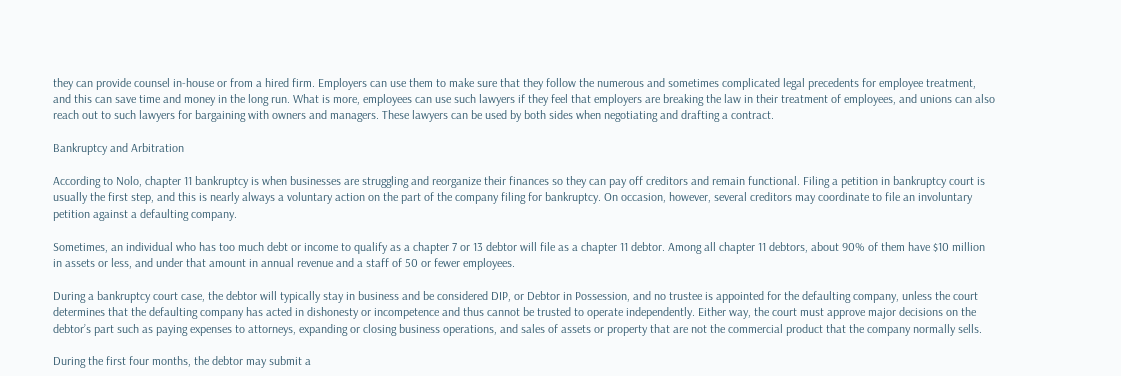they can provide counsel in-house or from a hired firm. Employers can use them to make sure that they follow the numerous and sometimes complicated legal precedents for employee treatment, and this can save time and money in the long run. What is more, employees can use such lawyers if they feel that employers are breaking the law in their treatment of employees, and unions can also reach out to such lawyers for bargaining with owners and managers. These lawyers can be used by both sides when negotiating and drafting a contract.

Bankruptcy and Arbitration

According to Nolo, chapter 11 bankruptcy is when businesses are struggling and reorganize their finances so they can pay off creditors and remain functional. Filing a petition in bankruptcy court is usually the first step, and this is nearly always a voluntary action on the part of the company filing for bankruptcy. On occasion, however, several creditors may coordinate to file an involuntary petition against a defaulting company.

Sometimes, an individual who has too much debt or income to qualify as a chapter 7 or 13 debtor will file as a chapter 11 debtor. Among all chapter 11 debtors, about 90% of them have $10 million in assets or less, and under that amount in annual revenue and a staff of 50 or fewer employees.

During a bankruptcy court case, the debtor will typically stay in business and be considered DIP, or Debtor in Possession, and no trustee is appointed for the defaulting company, unless the court determines that the defaulting company has acted in dishonesty or incompetence and thus cannot be trusted to operate independently. Either way, the court must approve major decisions on the debtor’s part such as paying expenses to attorneys, expanding or closing business operations, and sales of assets or property that are not the commercial product that the company normally sells.

During the first four months, the debtor may submit a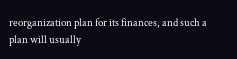reorganization plan for its finances, and such a plan will usually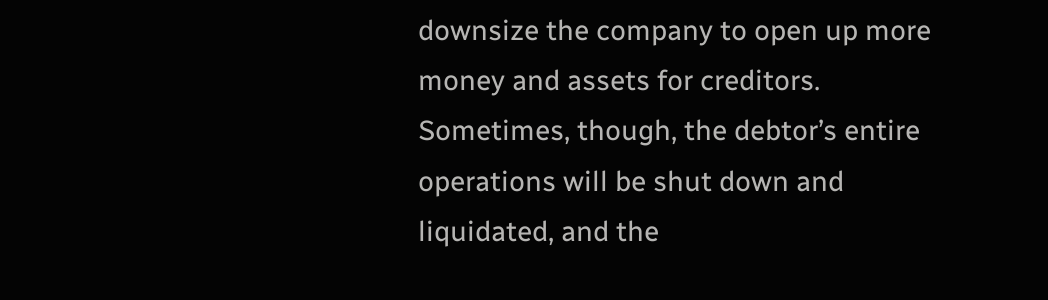downsize the company to open up more money and assets for creditors. Sometimes, though, the debtor’s entire operations will be shut down and liquidated, and the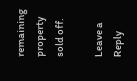remaining property sold off.

Leave a Reply